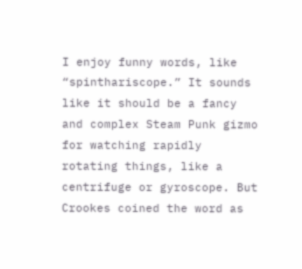I enjoy funny words, like “spinthariscope.” It sounds like it should be a fancy and complex Steam Punk gizmo for watching rapidly rotating things, like a centrifuge or gyroscope. But Crookes coined the word as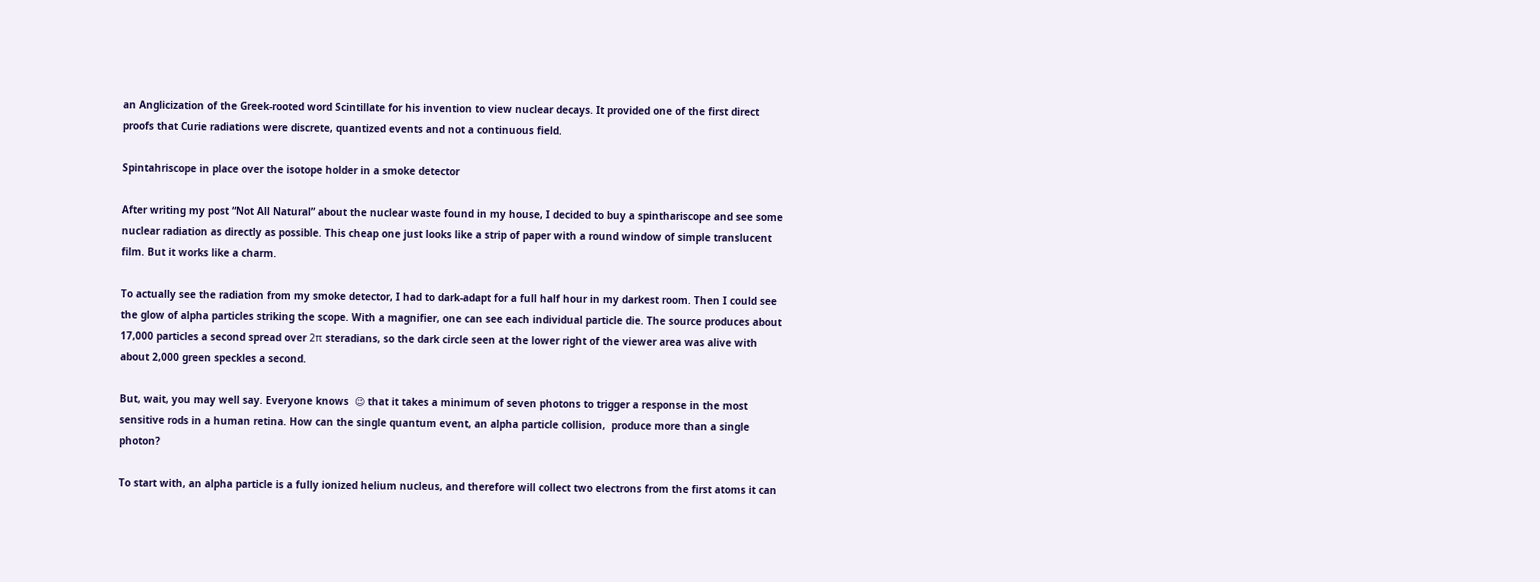an Anglicization of the Greek-rooted word Scintillate for his invention to view nuclear decays. It provided one of the first direct proofs that Curie radiations were discrete, quantized events and not a continuous field.

Spintahriscope in place over the isotope holder in a smoke detector

After writing my post “Not All Natural” about the nuclear waste found in my house, I decided to buy a spinthariscope and see some nuclear radiation as directly as possible. This cheap one just looks like a strip of paper with a round window of simple translucent film. But it works like a charm.

To actually see the radiation from my smoke detector, I had to dark-adapt for a full half hour in my darkest room. Then I could see the glow of alpha particles striking the scope. With a magnifier, one can see each individual particle die. The source produces about 17,000 particles a second spread over 2π steradians, so the dark circle seen at the lower right of the viewer area was alive with about 2,000 green speckles a second.

But, wait, you may well say. Everyone knows  😉 that it takes a minimum of seven photons to trigger a response in the most sensitive rods in a human retina. How can the single quantum event, an alpha particle collision,  produce more than a single photon?

To start with, an alpha particle is a fully ionized helium nucleus, and therefore will collect two electrons from the first atoms it can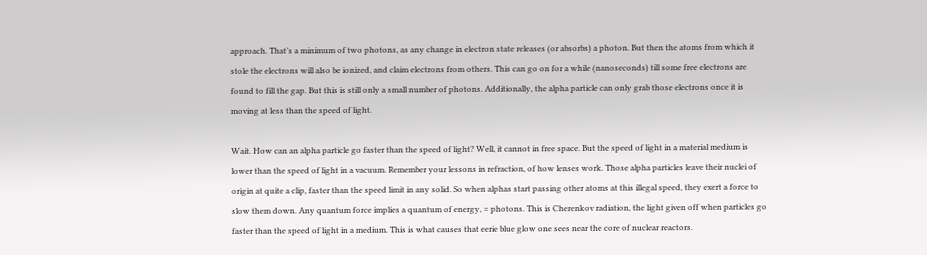approach. That’s a minimum of two photons, as any change in electron state releases (or absorbs) a photon. But then the atoms from which it stole the electrons will also be ionized, and claim electrons from others. This can go on for a while (nanoseconds) till some free electrons are found to fill the gap. But this is still only a small number of photons. Additionally, the alpha particle can only grab those electrons once it is moving at less than the speed of light.

Wait. How can an alpha particle go faster than the speed of light? Well, it cannot in free space. But the speed of light in a material medium is lower than the speed of light in a vacuum. Remember your lessons in refraction, of how lenses work. Those alpha particles leave their nuclei of origin at quite a clip, faster than the speed limit in any solid. So when alphas start passing other atoms at this illegal speed, they exert a force to slow them down. Any quantum force implies a quantum of energy, = photons. This is Cherenkov radiation, the light given off when particles go faster than the speed of light in a medium. This is what causes that eerie blue glow one sees near the core of nuclear reactors.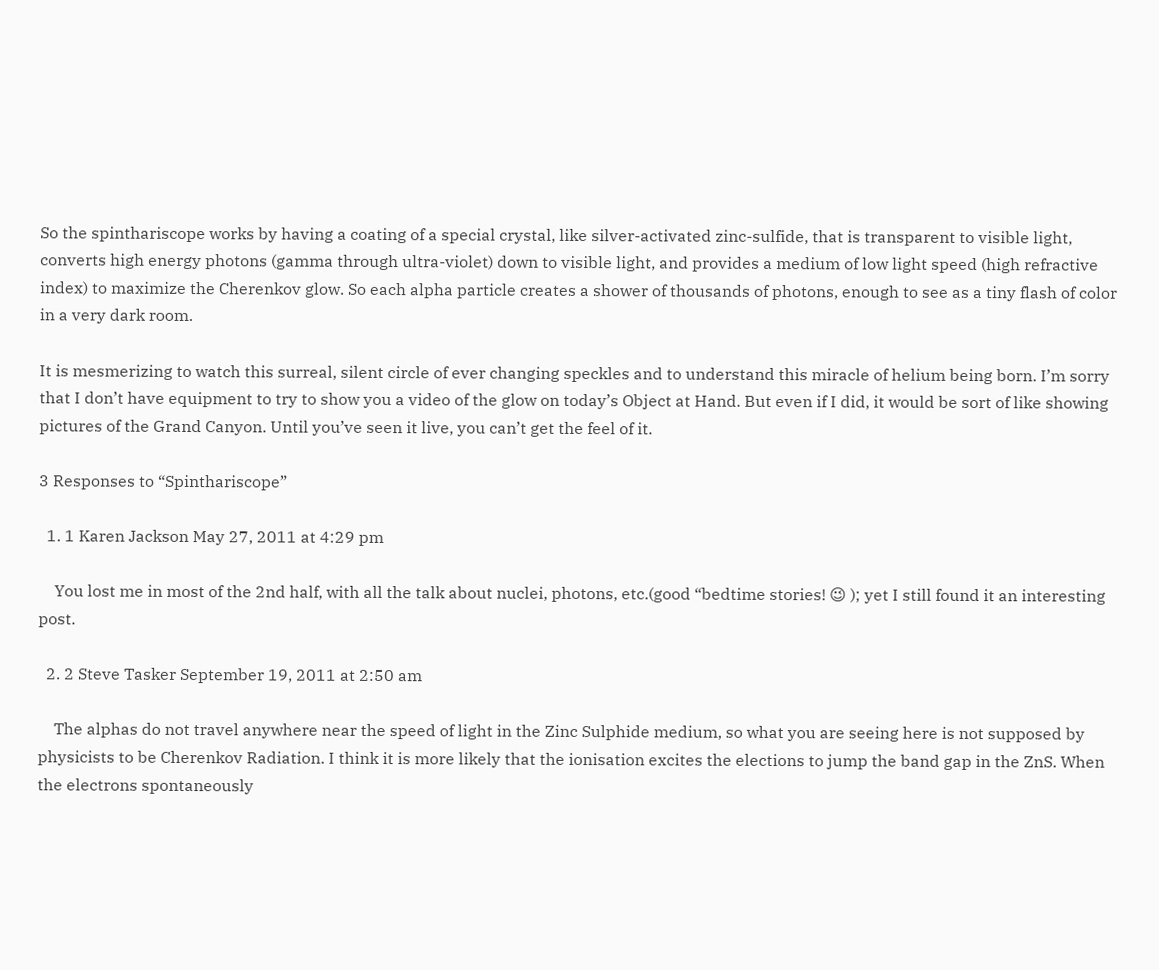So the spinthariscope works by having a coating of a special crystal, like silver-activated zinc-sulfide, that is transparent to visible light, converts high energy photons (gamma through ultra-violet) down to visible light, and provides a medium of low light speed (high refractive index) to maximize the Cherenkov glow. So each alpha particle creates a shower of thousands of photons, enough to see as a tiny flash of color in a very dark room.

It is mesmerizing to watch this surreal, silent circle of ever changing speckles and to understand this miracle of helium being born. I’m sorry that I don’t have equipment to try to show you a video of the glow on today’s Object at Hand. But even if I did, it would be sort of like showing pictures of the Grand Canyon. Until you’ve seen it live, you can’t get the feel of it.

3 Responses to “Spinthariscope”

  1. 1 Karen Jackson May 27, 2011 at 4:29 pm

    You lost me in most of the 2nd half, with all the talk about nuclei, photons, etc.(good “bedtime stories! 😉 ); yet I still found it an interesting post.

  2. 2 Steve Tasker September 19, 2011 at 2:50 am

    The alphas do not travel anywhere near the speed of light in the Zinc Sulphide medium, so what you are seeing here is not supposed by physicists to be Cherenkov Radiation. I think it is more likely that the ionisation excites the elections to jump the band gap in the ZnS. When the electrons spontaneously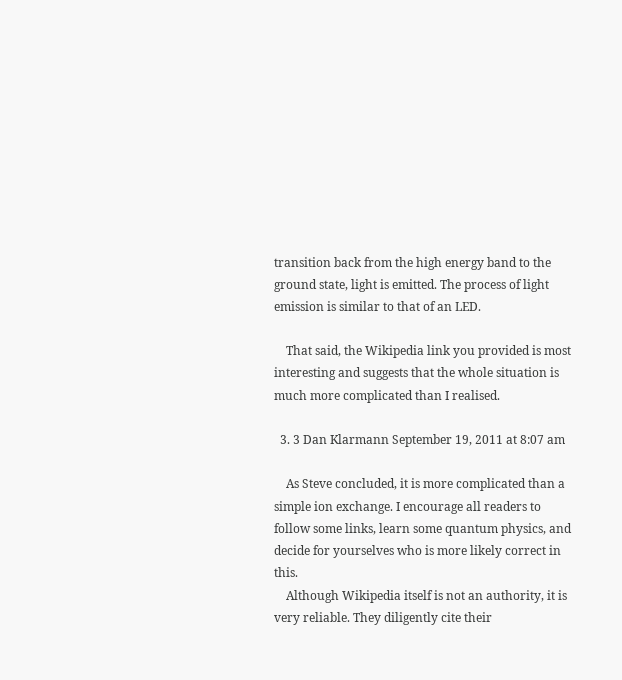transition back from the high energy band to the ground state, light is emitted. The process of light emission is similar to that of an LED.

    That said, the Wikipedia link you provided is most interesting and suggests that the whole situation is much more complicated than I realised.

  3. 3 Dan Klarmann September 19, 2011 at 8:07 am

    As Steve concluded, it is more complicated than a simple ion exchange. I encourage all readers to follow some links, learn some quantum physics, and decide for yourselves who is more likely correct in this.
    Although Wikipedia itself is not an authority, it is very reliable. They diligently cite their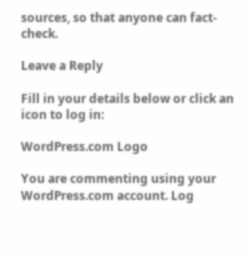sources, so that anyone can fact-check.

Leave a Reply

Fill in your details below or click an icon to log in:

WordPress.com Logo

You are commenting using your WordPress.com account. Log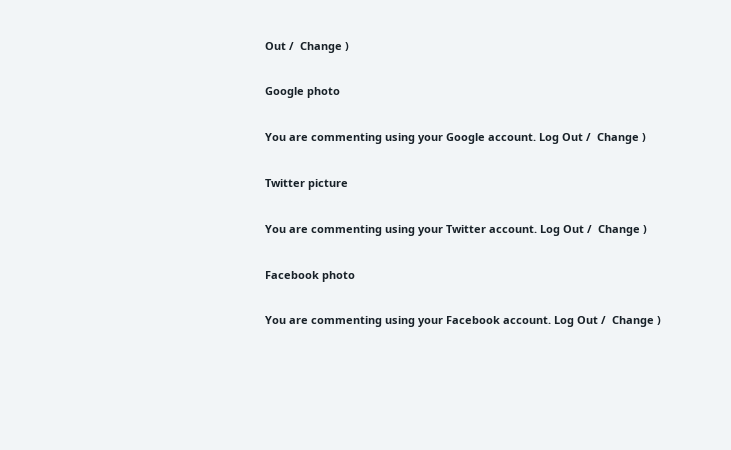Out /  Change )

Google photo

You are commenting using your Google account. Log Out /  Change )

Twitter picture

You are commenting using your Twitter account. Log Out /  Change )

Facebook photo

You are commenting using your Facebook account. Log Out /  Change )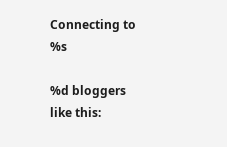Connecting to %s

%d bloggers like this: